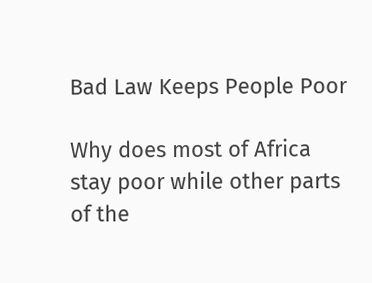Bad Law Keeps People Poor

Why does most of Africa stay poor while other parts of the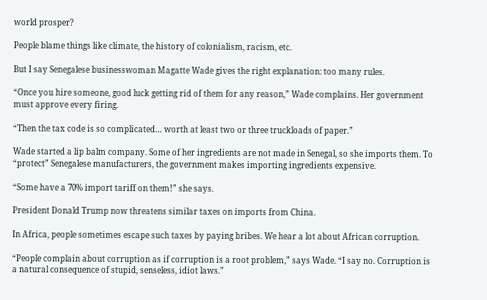world prosper?

People blame things like climate, the history of colonialism, racism, etc.

But I say Senegalese businesswoman Magatte Wade gives the right explanation: too many rules.

“Once you hire someone, good luck getting rid of them for any reason,” Wade complains. Her government must approve every firing.

“Then the tax code is so complicated… worth at least two or three truckloads of paper.”

Wade started a lip balm company. Some of her ingredients are not made in Senegal, so she imports them. To “protect” Senegalese manufacturers, the government makes importing ingredients expensive.

“Some have a 70% import tariff on them!” she says.

President Donald Trump now threatens similar taxes on imports from China.

In Africa, people sometimes escape such taxes by paying bribes. We hear a lot about African corruption.

“People complain about corruption as if corruption is a root problem,” says Wade. “I say no. Corruption is a natural consequence of stupid, senseless, idiot laws.”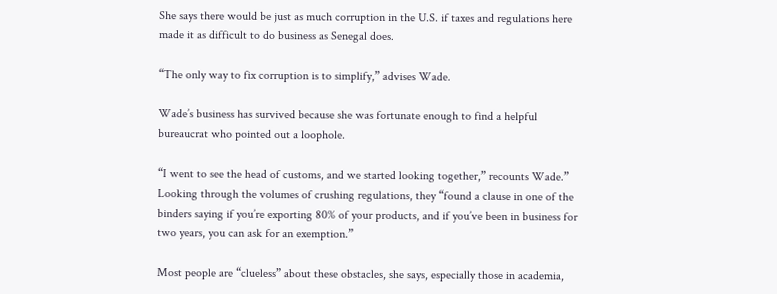She says there would be just as much corruption in the U.S. if taxes and regulations here made it as difficult to do business as Senegal does.

“The only way to fix corruption is to simplify,” advises Wade.

Wade’s business has survived because she was fortunate enough to find a helpful bureaucrat who pointed out a loophole.

“I went to see the head of customs, and we started looking together,” recounts Wade.” Looking through the volumes of crushing regulations, they “found a clause in one of the binders saying if you’re exporting 80% of your products, and if you’ve been in business for two years, you can ask for an exemption.”

Most people are “clueless” about these obstacles, she says, especially those in academia,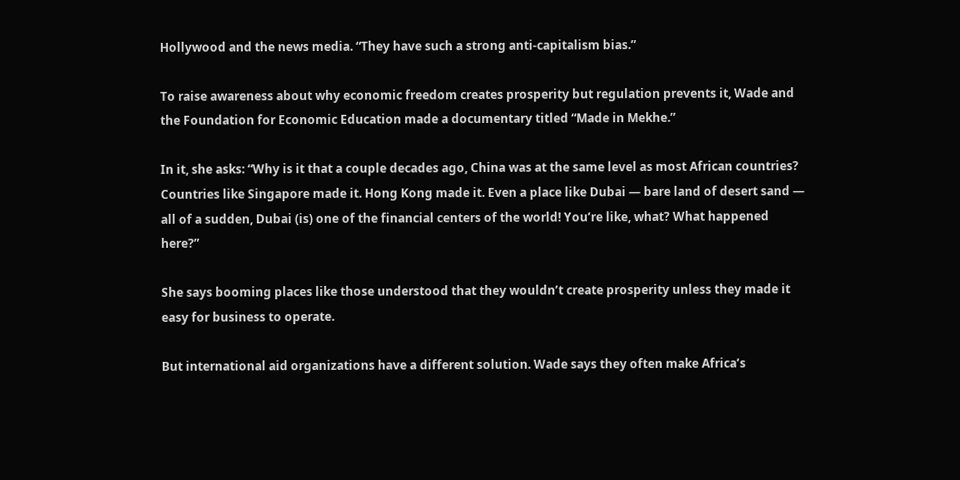Hollywood and the news media. “They have such a strong anti-capitalism bias.”

To raise awareness about why economic freedom creates prosperity but regulation prevents it, Wade and the Foundation for Economic Education made a documentary titled “Made in Mekhe.”

In it, she asks: “Why is it that a couple decades ago, China was at the same level as most African countries? Countries like Singapore made it. Hong Kong made it. Even a place like Dubai — bare land of desert sand — all of a sudden, Dubai (is) one of the financial centers of the world! You’re like, what? What happened here?”

She says booming places like those understood that they wouldn’t create prosperity unless they made it easy for business to operate.

But international aid organizations have a different solution. Wade says they often make Africa’s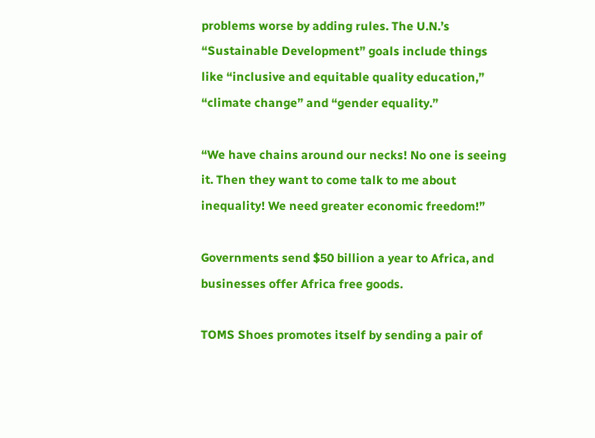problems worse by adding rules. The U.N.’s “Sustainable Development” goals include things like “inclusive and equitable quality education,” “climate change” and “gender equality.”

“We have chains around our necks! No one is seeing it. Then they want to come talk to me about inequality! We need greater economic freedom!”

Governments send $50 billion a year to Africa, and businesses offer Africa free goods.

TOMS Shoes promotes itself by sending a pair of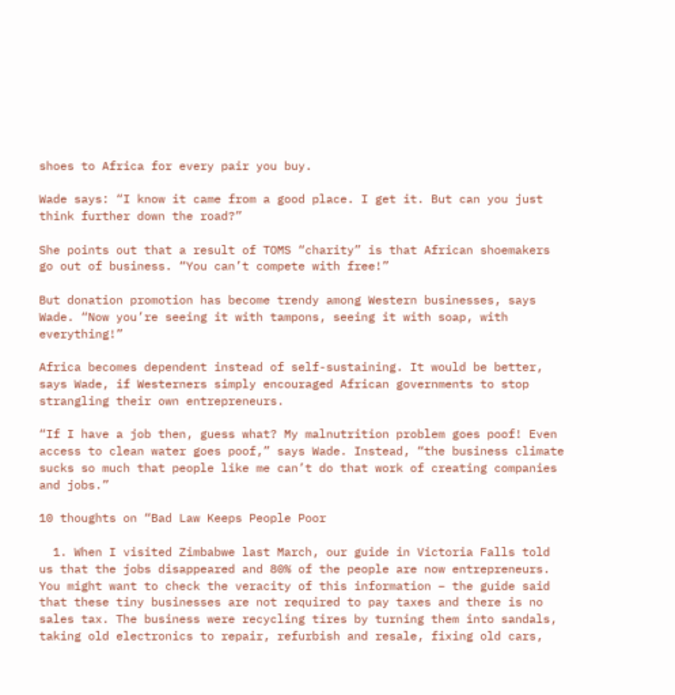shoes to Africa for every pair you buy.

Wade says: “I know it came from a good place. I get it. But can you just think further down the road?”

She points out that a result of TOMS “charity” is that African shoemakers go out of business. “You can’t compete with free!”

But donation promotion has become trendy among Western businesses, says Wade. “Now you’re seeing it with tampons, seeing it with soap, with everything!”

Africa becomes dependent instead of self-sustaining. It would be better, says Wade, if Westerners simply encouraged African governments to stop strangling their own entrepreneurs.

“If I have a job then, guess what? My malnutrition problem goes poof! Even access to clean water goes poof,” says Wade. Instead, “the business climate sucks so much that people like me can’t do that work of creating companies and jobs.”

10 thoughts on “Bad Law Keeps People Poor

  1. When I visited Zimbabwe last March, our guide in Victoria Falls told us that the jobs disappeared and 80% of the people are now entrepreneurs. You might want to check the veracity of this information – the guide said that these tiny businesses are not required to pay taxes and there is no sales tax. The business were recycling tires by turning them into sandals, taking old electronics to repair, refurbish and resale, fixing old cars,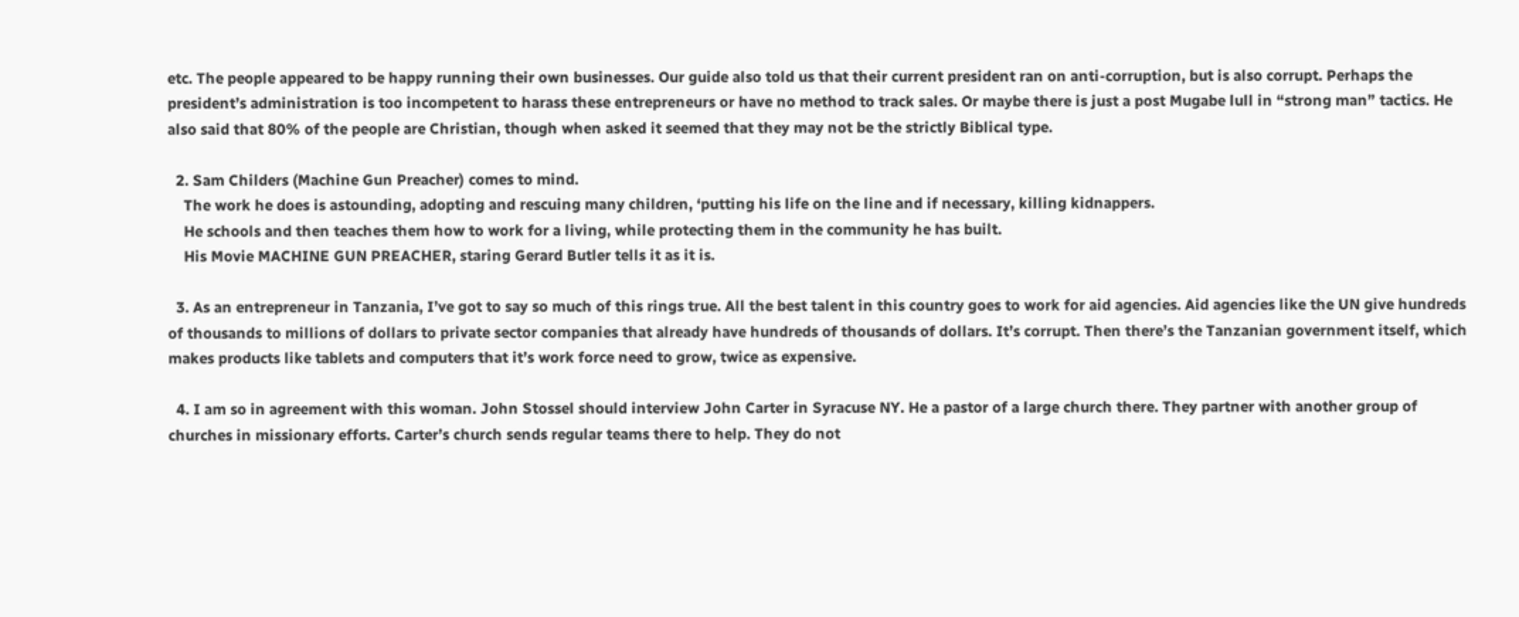etc. The people appeared to be happy running their own businesses. Our guide also told us that their current president ran on anti-corruption, but is also corrupt. Perhaps the president’s administration is too incompetent to harass these entrepreneurs or have no method to track sales. Or maybe there is just a post Mugabe lull in “strong man” tactics. He also said that 80% of the people are Christian, though when asked it seemed that they may not be the strictly Biblical type.

  2. Sam Childers (Machine Gun Preacher) comes to mind.
    The work he does is astounding, adopting and rescuing many children, ‘putting his life on the line and if necessary, killing kidnappers.
    He schools and then teaches them how to work for a living, while protecting them in the community he has built.
    His Movie MACHINE GUN PREACHER, staring Gerard Butler tells it as it is.

  3. As an entrepreneur in Tanzania, I’ve got to say so much of this rings true. All the best talent in this country goes to work for aid agencies. Aid agencies like the UN give hundreds of thousands to millions of dollars to private sector companies that already have hundreds of thousands of dollars. It’s corrupt. Then there’s the Tanzanian government itself, which makes products like tablets and computers that it’s work force need to grow, twice as expensive.

  4. I am so in agreement with this woman. John Stossel should interview John Carter in Syracuse NY. He a pastor of a large church there. They partner with another group of churches in missionary efforts. Carter’s church sends regular teams there to help. They do not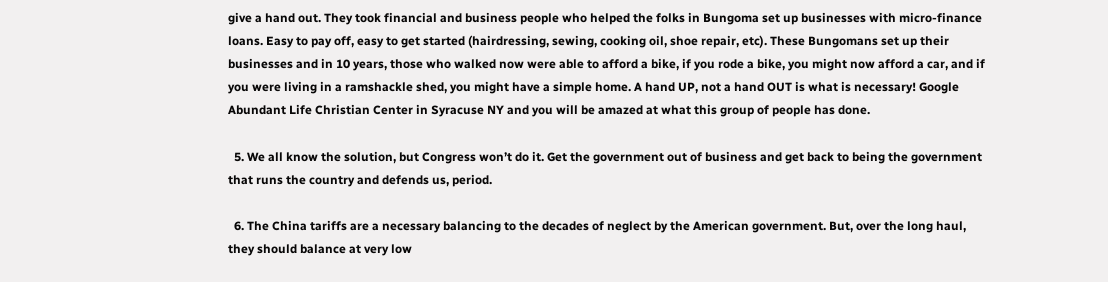give a hand out. They took financial and business people who helped the folks in Bungoma set up businesses with micro-finance loans. Easy to pay off, easy to get started (hairdressing, sewing, cooking oil, shoe repair, etc). These Bungomans set up their businesses and in 10 years, those who walked now were able to afford a bike, if you rode a bike, you might now afford a car, and if you were living in a ramshackle shed, you might have a simple home. A hand UP, not a hand OUT is what is necessary! Google Abundant Life Christian Center in Syracuse NY and you will be amazed at what this group of people has done.

  5. We all know the solution, but Congress won’t do it. Get the government out of business and get back to being the government that runs the country and defends us, period.

  6. The China tariffs are a necessary balancing to the decades of neglect by the American government. But, over the long haul, they should balance at very low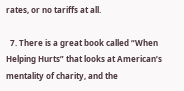rates, or no tariffs at all.

  7. There is a great book called “When Helping Hurts” that looks at American’s mentality of charity, and the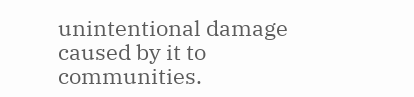unintentional damage caused by it to communities.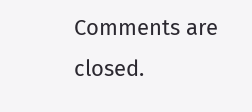Comments are closed.